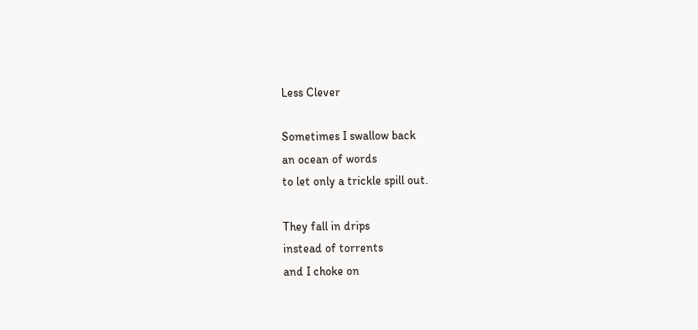Less Clever

Sometimes I swallow back
an ocean of words
to let only a trickle spill out.

They fall in drips
instead of torrents
and I choke on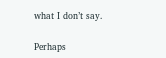what I don’t say.

Perhaps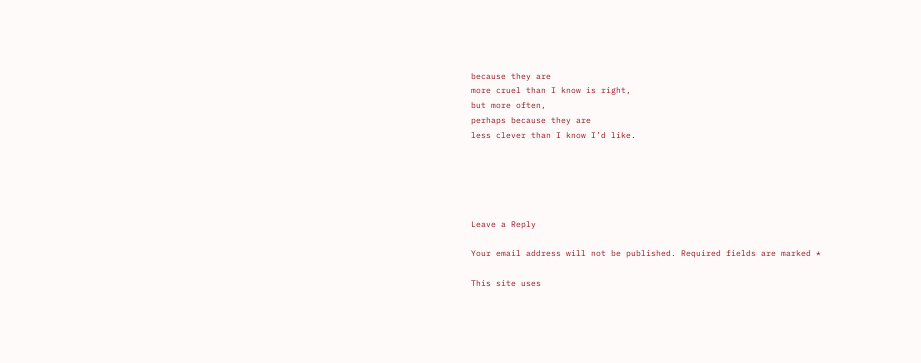because they are
more cruel than I know is right,
but more often,
perhaps because they are
less clever than I know I’d like.





Leave a Reply

Your email address will not be published. Required fields are marked *

This site uses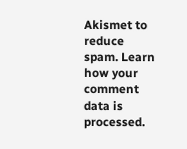Akismet to reduce spam. Learn how your comment data is processed.